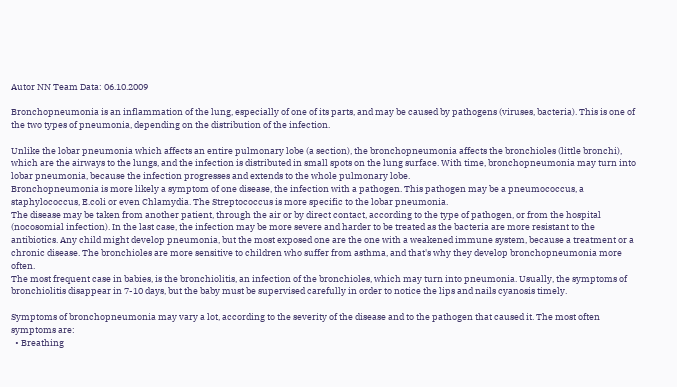Autor NN Team Data: 06.10.2009

Bronchopneumonia is an inflammation of the lung, especially of one of its parts, and may be caused by pathogens (viruses, bacteria). This is one of the two types of pneumonia, depending on the distribution of the infection.

Unlike the lobar pneumonia which affects an entire pulmonary lobe (a section), the bronchopneumonia affects the bronchioles (little bronchi), which are the airways to the lungs, and the infection is distributed in small spots on the lung surface. With time, bronchopneumonia may turn into lobar pneumonia, because the infection progresses and extends to the whole pulmonary lobe.
Bronchopneumonia is more likely a symptom of one disease, the infection with a pathogen. This pathogen may be a pneumococcus, a staphylococcus, E.coli or even Chlamydia. The Streptococcus is more specific to the lobar pneumonia.
The disease may be taken from another patient, through the air or by direct contact, according to the type of pathogen, or from the hospital (nocosomial infection). In the last case, the infection may be more severe and harder to be treated as the bacteria are more resistant to the antibiotics. Any child might develop pneumonia, but the most exposed one are the one with a weakened immune system, because a treatment or a chronic disease. The bronchioles are more sensitive to children who suffer from asthma, and that's why they develop bronchopneumonia more often.
The most frequent case in babies, is the bronchiolitis, an infection of the bronchioles, which may turn into pneumonia. Usually, the symptoms of bronchiolitis disappear in 7-10 days, but the baby must be supervised carefully in order to notice the lips and nails cyanosis timely.

Symptoms of bronchopneumonia may vary a lot, according to the severity of the disease and to the pathogen that caused it. The most often symptoms are:
  • Breathing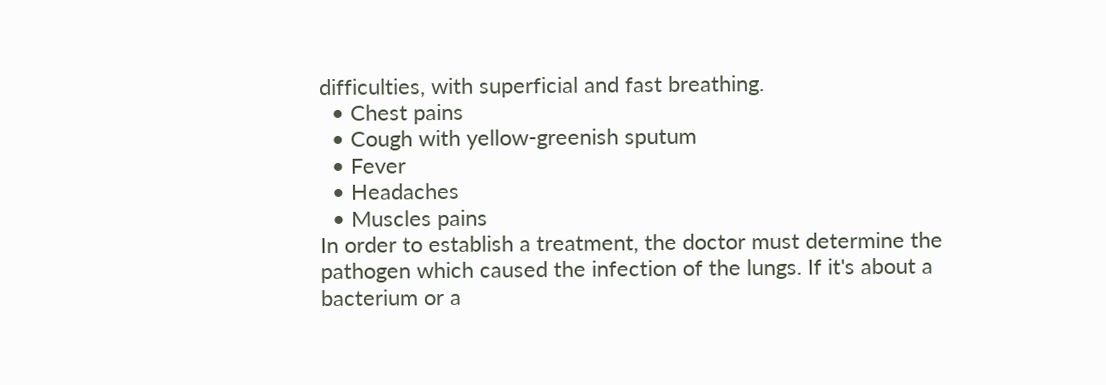difficulties, with superficial and fast breathing.
  • Chest pains
  • Cough with yellow-greenish sputum
  • Fever
  • Headaches
  • Muscles pains
In order to establish a treatment, the doctor must determine the pathogen which caused the infection of the lungs. If it's about a bacterium or a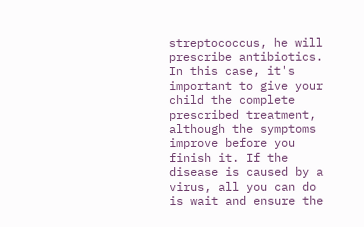streptococcus, he will prescribe antibiotics. In this case, it's important to give your child the complete prescribed treatment, although the symptoms improve before you finish it. If the disease is caused by a virus, all you can do is wait and ensure the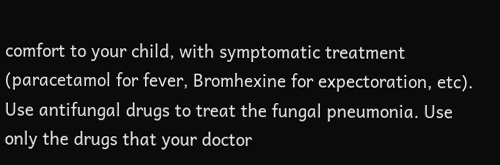comfort to your child, with symptomatic treatment (paracetamol for fever, Bromhexine for expectoration, etc). Use antifungal drugs to treat the fungal pneumonia. Use only the drugs that your doctor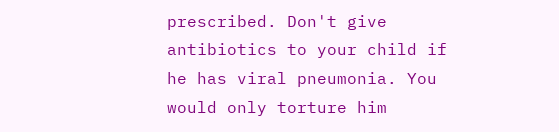prescribed. Don't give antibiotics to your child if he has viral pneumonia. You would only torture him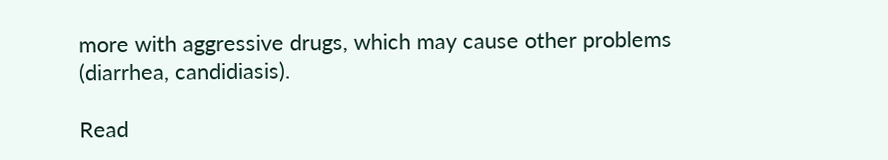more with aggressive drugs, which may cause other problems (diarrhea, candidiasis).

Read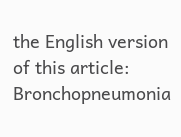the English version of this article: Bronchopneumonia